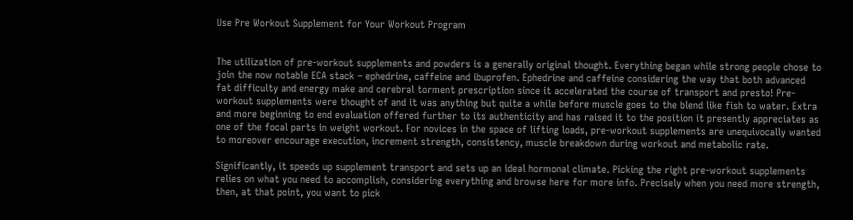Use Pre Workout Supplement for Your Workout Program


The utilization of pre-workout supplements and powders is a generally original thought. Everything began while strong people chose to join the now notable ECA stack – ephedrine, caffeine and ibuprofen. Ephedrine and caffeine considering the way that both advanced fat difficulty and energy make and cerebral torment prescription since it accelerated the course of transport and presto! Pre-workout supplements were thought of and it was anything but quite a while before muscle goes to the blend like fish to water. Extra and more beginning to end evaluation offered further to its authenticity and has raised it to the position it presently appreciates as one of the focal parts in weight workout. For novices in the space of lifting loads, pre-workout supplements are unequivocally wanted to moreover encourage execution, increment strength, consistency, muscle breakdown during workout and metabolic rate.

Significantly, it speeds up supplement transport and sets up an ideal hormonal climate. Picking the right pre-workout supplements relies on what you need to accomplish, considering everything and browse here for more info. Precisely when you need more strength, then, at that point, you want to pick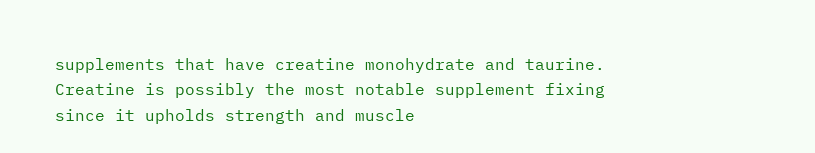supplements that have creatine monohydrate and taurine. Creatine is possibly the most notable supplement fixing since it upholds strength and muscle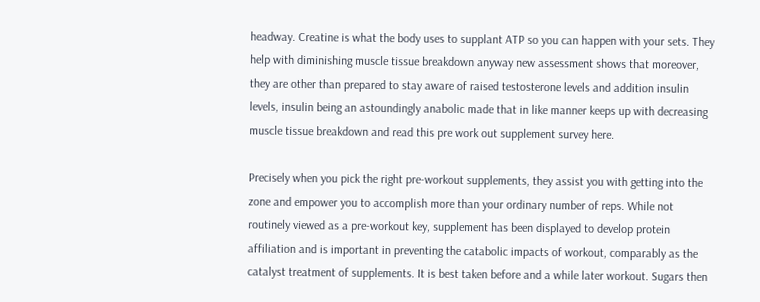headway. Creatine is what the body uses to supplant ATP so you can happen with your sets. They help with diminishing muscle tissue breakdown anyway new assessment shows that moreover, they are other than prepared to stay aware of raised testosterone levels and addition insulin levels, insulin being an astoundingly anabolic made that in like manner keeps up with decreasing muscle tissue breakdown and read this pre work out supplement survey here.

Precisely when you pick the right pre-workout supplements, they assist you with getting into the zone and empower you to accomplish more than your ordinary number of reps. While not routinely viewed as a pre-workout key, supplement has been displayed to develop protein affiliation and is important in preventing the catabolic impacts of workout, comparably as the catalyst treatment of supplements. It is best taken before and a while later workout. Sugars then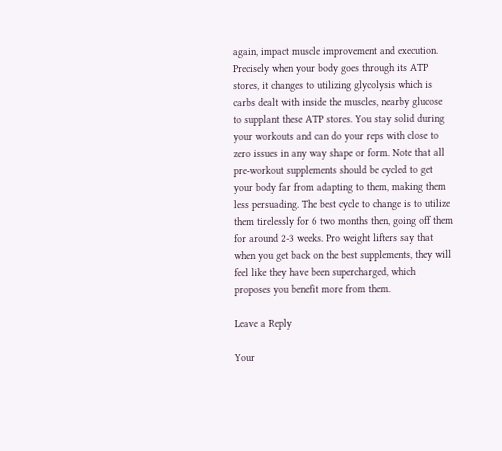again, impact muscle improvement and execution. Precisely when your body goes through its ATP stores, it changes to utilizing glycolysis which is carbs dealt with inside the muscles, nearby glucose to supplant these ATP stores. You stay solid during your workouts and can do your reps with close to zero issues in any way shape or form. Note that all pre-workout supplements should be cycled to get your body far from adapting to them, making them less persuading. The best cycle to change is to utilize them tirelessly for 6 two months then, going off them for around 2-3 weeks. Pro weight lifters say that when you get back on the best supplements, they will feel like they have been supercharged, which proposes you benefit more from them.

Leave a Reply

Your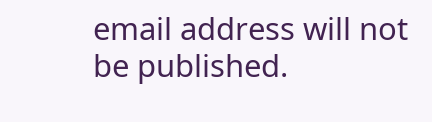email address will not be published.